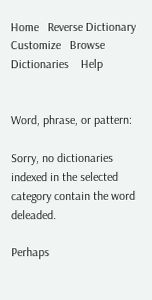Home   Reverse Dictionary   Customize   Browse Dictionaries    Help


Word, phrase, or pattern:

Sorry, no dictionaries indexed in the selected category contain the word deleaded.

Perhaps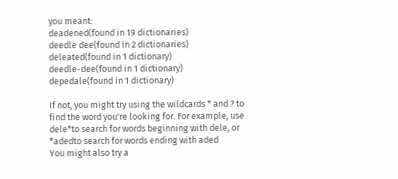you meant:
deadened(found in 19 dictionaries)
deedle dee(found in 2 dictionaries)
deleated(found in 1 dictionary)
deedle-dee(found in 1 dictionary)
depedale(found in 1 dictionary)

If not, you might try using the wildcards * and ? to find the word you're looking for. For example, use
dele*to search for words beginning with dele, or
*adedto search for words ending with aded
You might also try a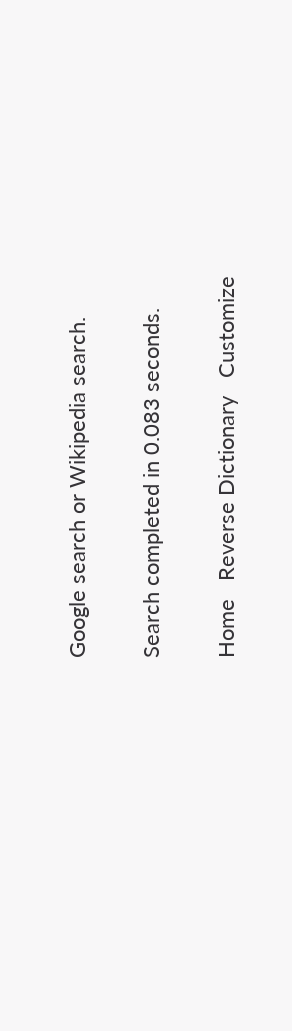Google search or Wikipedia search.

Search completed in 0.083 seconds.

Home   Reverse Dictionary   Customize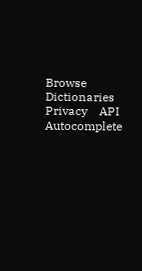Browse Dictionaries    Privacy    API    Autocomplete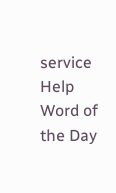service    Help    Word of the Day